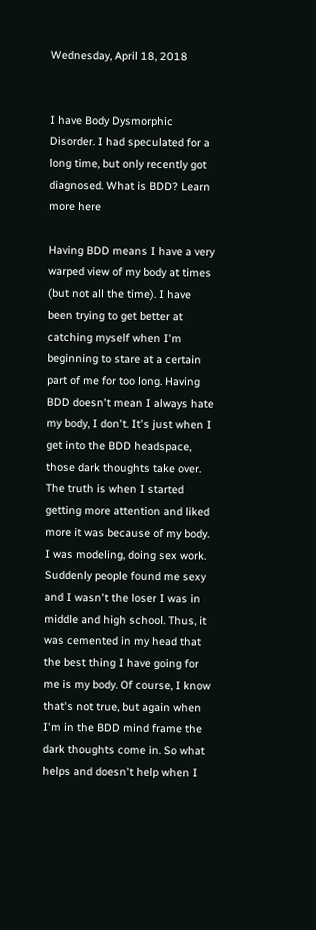Wednesday, April 18, 2018


I have Body Dysmorphic Disorder. I had speculated for a long time, but only recently got diagnosed. What is BDD? Learn more here

Having BDD means I have a very warped view of my body at times (but not all the time). I have been trying to get better at catching myself when I'm beginning to stare at a certain part of me for too long. Having BDD doesn't mean I always hate my body, I don't. It's just when I get into the BDD headspace, those dark thoughts take over. The truth is when I started getting more attention and liked more it was because of my body. I was modeling, doing sex work. Suddenly people found me sexy and I wasn't the loser I was in middle and high school. Thus, it was cemented in my head that the best thing I have going for me is my body. Of course, I know that's not true, but again when I'm in the BDD mind frame the dark thoughts come in. So what helps and doesn't help when I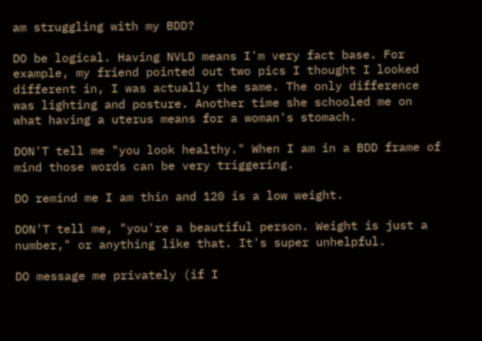am struggling with my BDD?

DO be logical. Having NVLD means I'm very fact base. For example, my friend pointed out two pics I thought I looked different in, I was actually the same. The only difference was lighting and posture. Another time she schooled me on what having a uterus means for a woman's stomach.

DON'T tell me "you look healthy." When I am in a BDD frame of mind those words can be very triggering.

DO remind me I am thin and 120 is a low weight.

DON'T tell me, "you're a beautiful person. Weight is just a number," or anything like that. It's super unhelpful.

DO message me privately (if I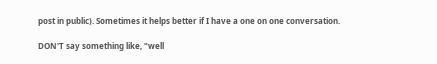post in public). Sometimes it helps better if I have a one on one conversation.

DON'T say something like, "well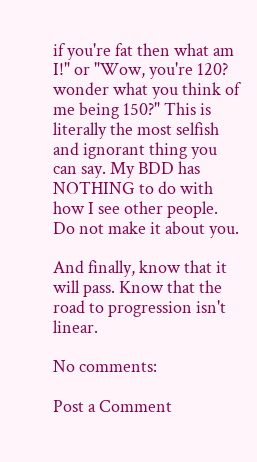if you're fat then what am I!" or "Wow, you're 120? wonder what you think of me being 150?" This is literally the most selfish and ignorant thing you can say. My BDD has NOTHING to do with how I see other people. Do not make it about you.

And finally, know that it will pass. Know that the road to progression isn't linear.

No comments:

Post a Comment